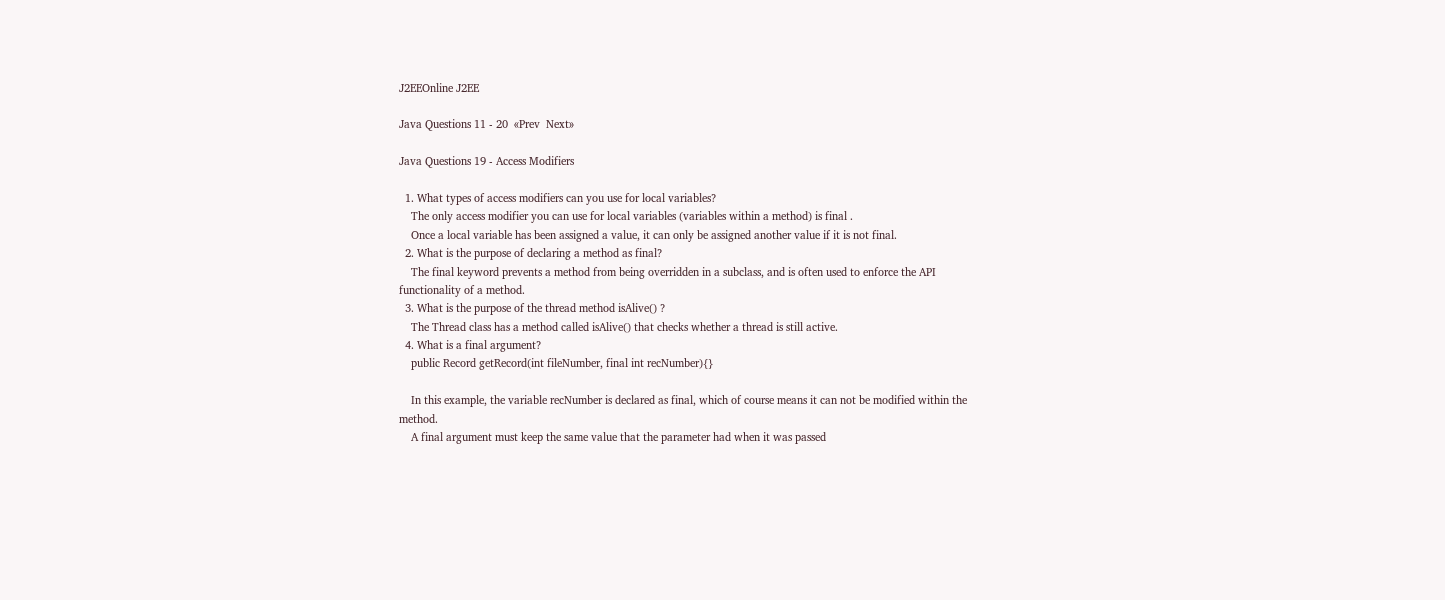J2EEOnline J2EE

Java Questions 11 - 20  «Prev  Next»

Java Questions 19 - Access Modifiers

  1. What types of access modifiers can you use for local variables?
    The only access modifier you can use for local variables (variables within a method) is final .
    Once a local variable has been assigned a value, it can only be assigned another value if it is not final.
  2. What is the purpose of declaring a method as final?
    The final keyword prevents a method from being overridden in a subclass, and is often used to enforce the API functionality of a method.
  3. What is the purpose of the thread method isAlive() ?
    The Thread class has a method called isAlive() that checks whether a thread is still active.
  4. What is a final argument?
    public Record getRecord(int fileNumber, final int recNumber){}

    In this example, the variable recNumber is declared as final, which of course means it can not be modified within the method.
    A final argument must keep the same value that the parameter had when it was passed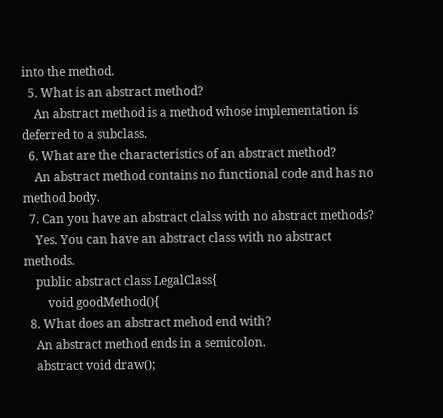into the method.
  5. What is an abstract method?
    An abstract method is a method whose implementation is deferred to a subclass.
  6. What are the characteristics of an abstract method?
    An abstract method contains no functional code and has no method body.
  7. Can you have an abstract clalss with no abstract methods?
    Yes. You can have an abstract class with no abstract methods.
    public abstract class LegalClass{
        void goodMethod(){
  8. What does an abstract mehod end with?
    An abstract method ends in a semicolon.
    abstract void draw();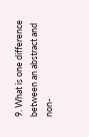9. What is one difference between an abstract and non-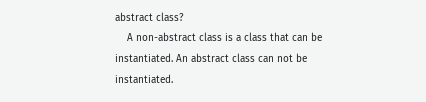abstract class?
    A non-abstract class is a class that can be instantiated. An abstract class can not be instantiated.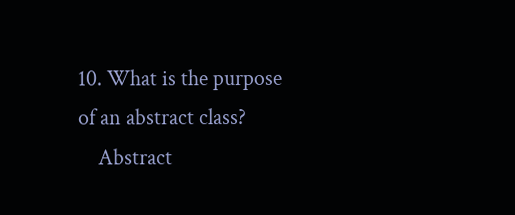10. What is the purpose of an abstract class?
    Abstract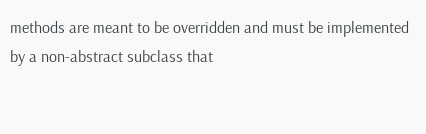methods are meant to be overridden and must be implemented by a non-abstract subclass that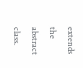extends the abstract class.